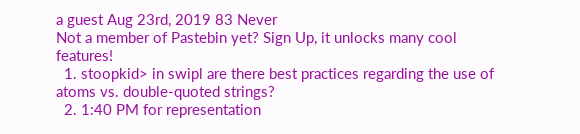a guest Aug 23rd, 2019 83 Never
Not a member of Pastebin yet? Sign Up, it unlocks many cool features!
  1. stoopkid> in swipl are there best practices regarding the use of atoms vs. double-quoted strings?
  2. 1:40 PM for representation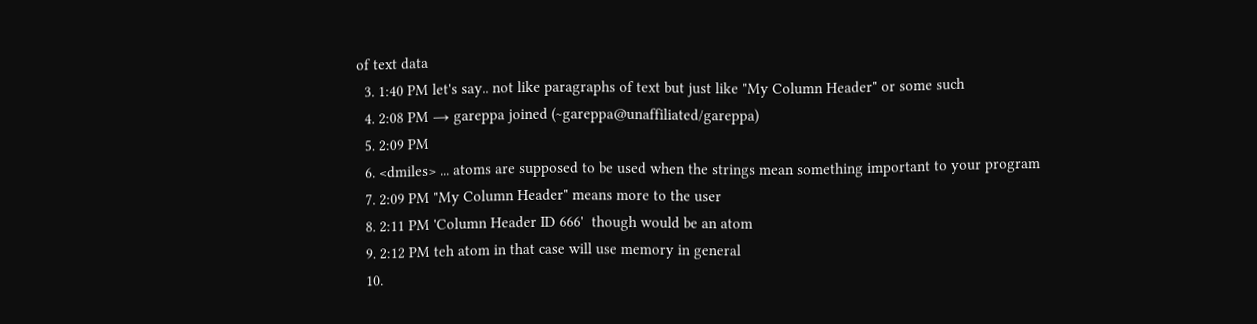of text data
  3. 1:40 PM let's say.. not like paragraphs of text but just like "My Column Header" or some such
  4. 2:08 PM → gareppa joined (~gareppa@unaffiliated/gareppa)
  5. 2:09 PM
  6. <dmiles> ... atoms are supposed to be used when the strings mean something important to your program
  7. 2:09 PM "My Column Header" means more to the user
  8. 2:11 PM 'Column Header ID 666'  though would be an atom
  9. 2:12 PM teh atom in that case will use memory in general
  10.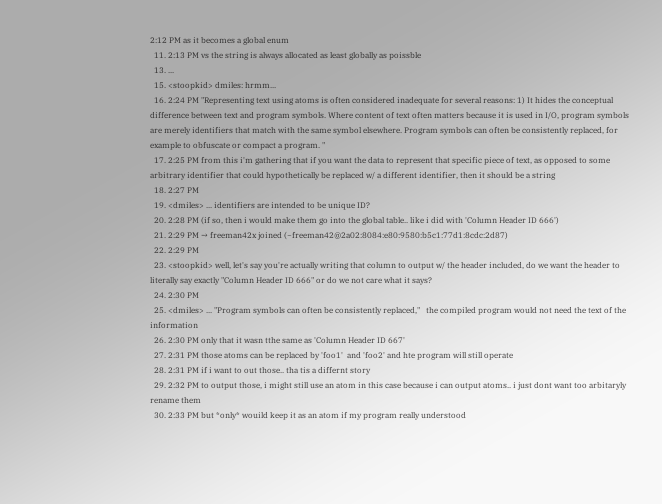2:12 PM as it becomes a global enum
  11. 2:13 PM vs the string is always allocated as least globally as poissble
  13. ...
  15. <stoopkid> dmiles: hrmm...
  16. 2:24 PM "Representing text using atoms is often considered inadequate for several reasons: 1) It hides the conceptual difference between text and program symbols. Where content of text often matters because it is used in I/O, program symbols are merely identifiers that match with the same symbol elsewhere. Program symbols can often be consistently replaced, for example to obfuscate or compact a program. "
  17. 2:25 PM from this i'm gathering that if you want the data to represent that specific piece of text, as opposed to some arbitrary identifier that could hypothetically be replaced w/ a different identifier, then it should be a string
  18. 2:27 PM
  19. <dmiles> ... identifiers are intended to be unique ID?
  20. 2:28 PM (if so, then i would make them go into the global table.. like i did with 'Column Header ID 666')
  21. 2:29 PM → freeman42x joined (~freeman42@2a02:8084:e80:9580:b5c1:77d1:8cdc:2d87)
  22. 2:29 PM
  23. <stoopkid> well, let's say you're actually writing that column to output w/ the header included, do we want the header to literally say exactly "Column Header ID 666" or do we not care what it says?
  24. 2:30 PM
  25. <dmiles> ... "Program symbols can often be consistently replaced,"   the compiled program would not need the text of the information
  26. 2:30 PM only that it wasn tthe same as 'Column Header ID 667'
  27. 2:31 PM those atoms can be replaced by 'foo1'  and 'foo2' and hte program will still operate
  28. 2:31 PM if i want to out those.. tha tis a differnt story
  29. 2:32 PM to output those, i might still use an atom in this case because i can output atoms.. i just dont want too arbitaryly rename them
  30. 2:33 PM but *only* wouild keep it as an atom if my program really understood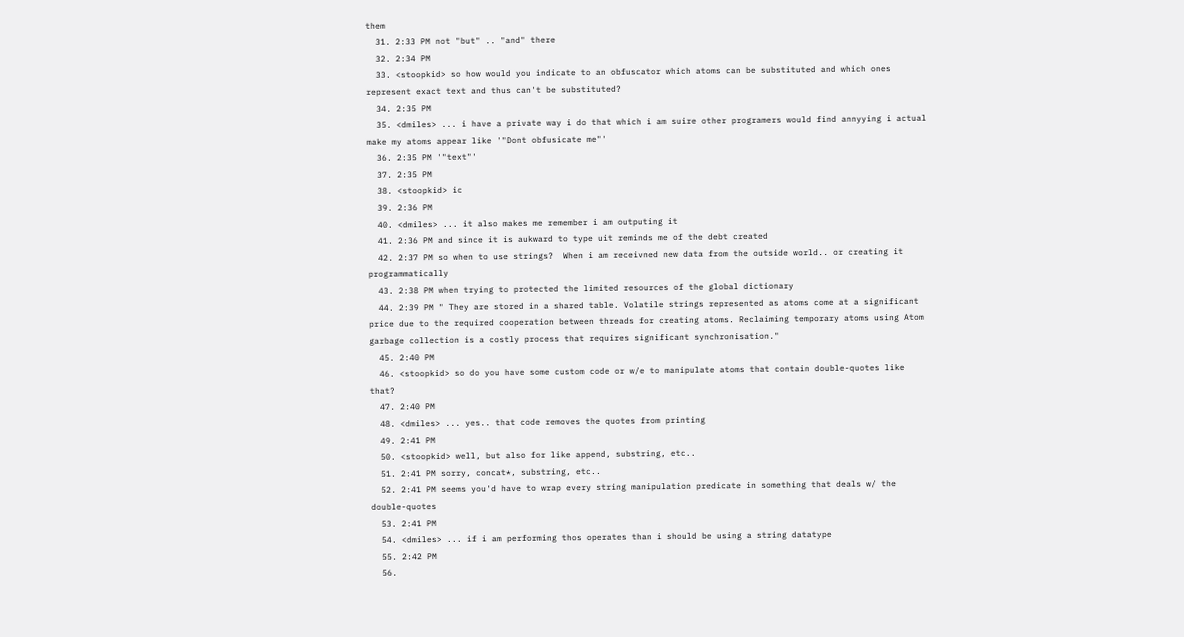them
  31. 2:33 PM not "but" .. "and" there
  32. 2:34 PM
  33. <stoopkid> so how would you indicate to an obfuscator which atoms can be substituted and which ones represent exact text and thus can't be substituted?
  34. 2:35 PM
  35. <dmiles> ... i have a private way i do that which i am suire other programers would find annyying i actual make my atoms appear like '"Dont obfusicate me"'
  36. 2:35 PM '"text"'
  37. 2:35 PM
  38. <stoopkid> ic
  39. 2:36 PM
  40. <dmiles> ... it also makes me remember i am outputing it
  41. 2:36 PM and since it is aukward to type uit reminds me of the debt created
  42. 2:37 PM so when to use strings?  When i am receivned new data from the outside world.. or creating it programmatically
  43. 2:38 PM when trying to protected the limited resources of the global dictionary
  44. 2:39 PM " They are stored in a shared table. Volatile strings represented as atoms come at a significant price due to the required cooperation between threads for creating atoms. Reclaiming temporary atoms using Atom garbage collection is a costly process that requires significant synchronisation."
  45. 2:40 PM
  46. <stoopkid> so do you have some custom code or w/e to manipulate atoms that contain double-quotes like that?
  47. 2:40 PM
  48. <dmiles> ... yes.. that code removes the quotes from printing
  49. 2:41 PM
  50. <stoopkid> well, but also for like append, substring, etc..
  51. 2:41 PM sorry, concat*, substring, etc..
  52. 2:41 PM seems you'd have to wrap every string manipulation predicate in something that deals w/ the double-quotes
  53. 2:41 PM
  54. <dmiles> ... if i am performing thos operates than i should be using a string datatype
  55. 2:42 PM
  56.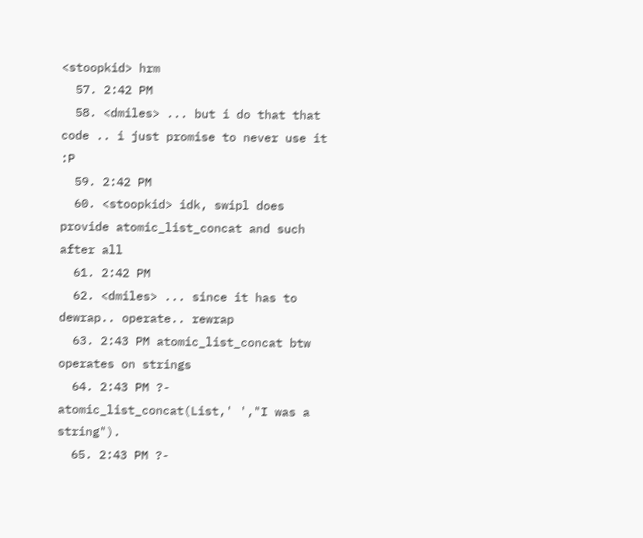<stoopkid> hrm
  57. 2:42 PM
  58. <dmiles> ... but i do that that code .. i just promise to never use it :P
  59. 2:42 PM
  60. <stoopkid> idk, swipl does provide atomic_list_concat and such after all
  61. 2:42 PM
  62. <dmiles> ... since it has to dewrap.. operate.. rewrap
  63. 2:43 PM atomic_list_concat btw operates on strings
  64. 2:43 PM ?- atomic_list_concat(List,' ',"I was a string").
  65. 2:43 PM ?-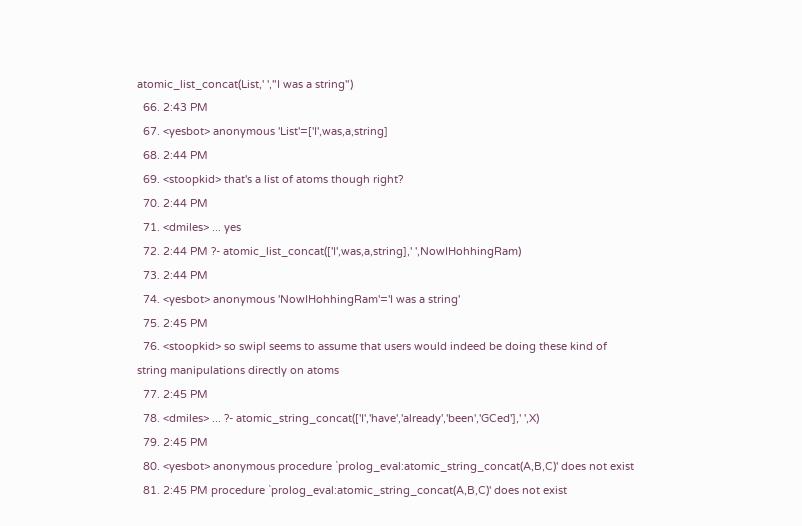atomic_list_concat(List,' ',"I was a string")
  66. 2:43 PM
  67. <yesbot> anonymous 'List'=['I',was,a,string]
  68. 2:44 PM
  69. <stoopkid> that's a list of atoms though right?
  70. 2:44 PM
  71. <dmiles> ... yes
  72. 2:44 PM ?- atomic_list_concat(['I',was,a,string],' ',NowIHohhingRam)
  73. 2:44 PM
  74. <yesbot> anonymous 'NowIHohhingRam'='I was a string'
  75. 2:45 PM
  76. <stoopkid> so swipl seems to assume that users would indeed be doing these kind of string manipulations directly on atoms
  77. 2:45 PM
  78. <dmiles> ... ?- atomic_string_concat(['I','have','already','been','GCed'],' ',X)
  79. 2:45 PM
  80. <yesbot> anonymous procedure `prolog_eval:atomic_string_concat(A,B,C)' does not exist
  81. 2:45 PM procedure `prolog_eval:atomic_string_concat(A,B,C)' does not exist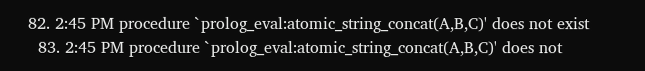82. 2:45 PM procedure `prolog_eval:atomic_string_concat(A,B,C)' does not exist
  83. 2:45 PM procedure `prolog_eval:atomic_string_concat(A,B,C)' does not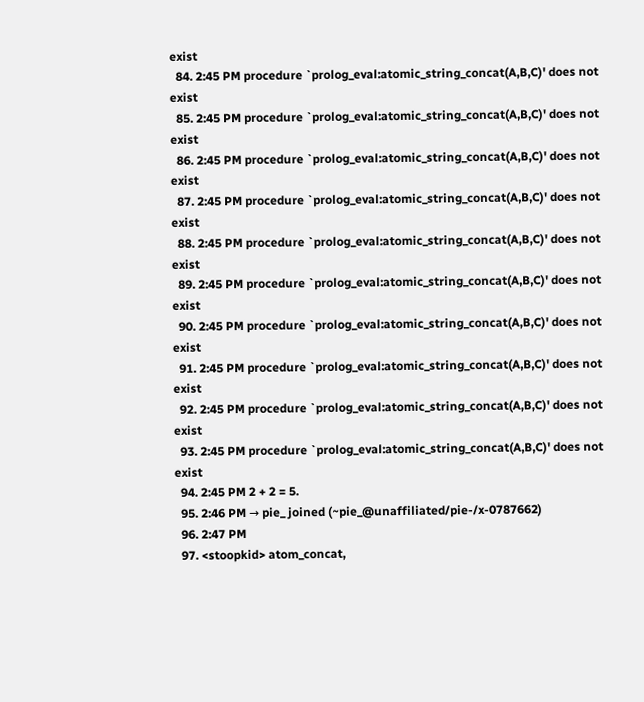exist
  84. 2:45 PM procedure `prolog_eval:atomic_string_concat(A,B,C)' does not exist
  85. 2:45 PM procedure `prolog_eval:atomic_string_concat(A,B,C)' does not exist
  86. 2:45 PM procedure `prolog_eval:atomic_string_concat(A,B,C)' does not exist
  87. 2:45 PM procedure `prolog_eval:atomic_string_concat(A,B,C)' does not exist
  88. 2:45 PM procedure `prolog_eval:atomic_string_concat(A,B,C)' does not exist
  89. 2:45 PM procedure `prolog_eval:atomic_string_concat(A,B,C)' does not exist
  90. 2:45 PM procedure `prolog_eval:atomic_string_concat(A,B,C)' does not exist
  91. 2:45 PM procedure `prolog_eval:atomic_string_concat(A,B,C)' does not exist
  92. 2:45 PM procedure `prolog_eval:atomic_string_concat(A,B,C)' does not exist
  93. 2:45 PM procedure `prolog_eval:atomic_string_concat(A,B,C)' does not exist
  94. 2:45 PM 2 + 2 = 5.
  95. 2:46 PM → pie_ joined (~pie_@unaffiliated/pie-/x-0787662)
  96. 2:47 PM
  97. <stoopkid> atom_concat,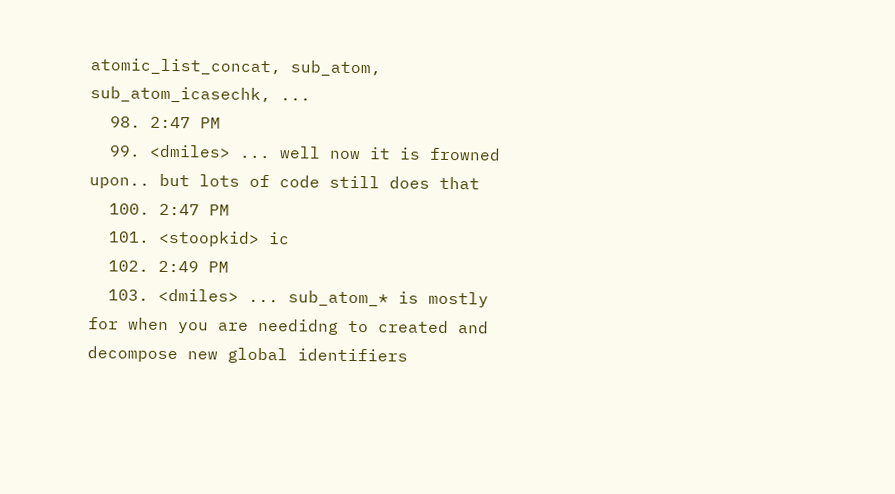atomic_list_concat, sub_atom, sub_atom_icasechk, ...
  98. 2:47 PM
  99. <dmiles> ... well now it is frowned upon.. but lots of code still does that
  100. 2:47 PM
  101. <stoopkid> ic
  102. 2:49 PM
  103. <dmiles> ... sub_atom_* is mostly for when you are needidng to created and decompose new global identifiers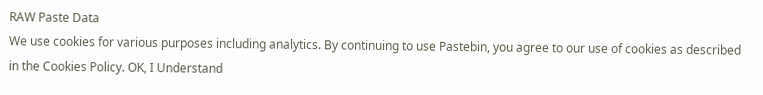RAW Paste Data
We use cookies for various purposes including analytics. By continuing to use Pastebin, you agree to our use of cookies as described in the Cookies Policy. OK, I Understand